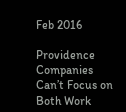Feb 2016

Providence Companies Can’t Focus on Both Work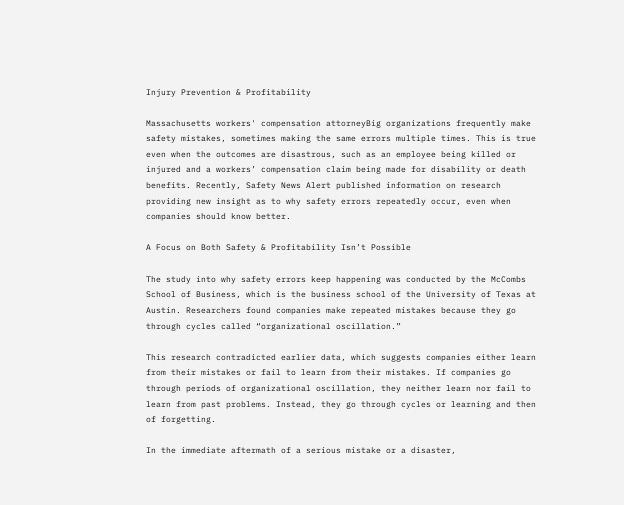Injury Prevention & Profitability

Massachusetts workers' compensation attorneyBig organizations frequently make safety mistakes, sometimes making the same errors multiple times. This is true even when the outcomes are disastrous, such as an employee being killed or injured and a workers’ compensation claim being made for disability or death benefits. Recently, Safety News Alert published information on research providing new insight as to why safety errors repeatedly occur, even when companies should know better.

A Focus on Both Safety & Profitability Isn’t Possible

The study into why safety errors keep happening was conducted by the McCombs School of Business, which is the business school of the University of Texas at Austin. Researchers found companies make repeated mistakes because they go through cycles called “organizational oscillation.”

This research contradicted earlier data, which suggests companies either learn from their mistakes or fail to learn from their mistakes. If companies go through periods of organizational oscillation, they neither learn nor fail to learn from past problems. Instead, they go through cycles or learning and then of forgetting.

In the immediate aftermath of a serious mistake or a disaster,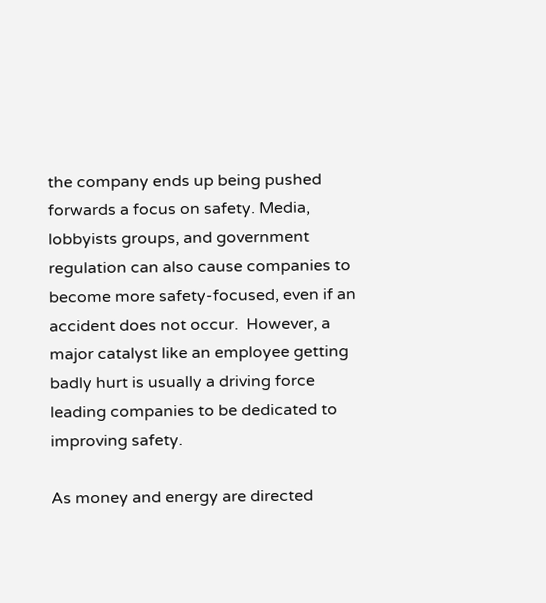the company ends up being pushed forwards a focus on safety. Media, lobbyists groups, and government regulation can also cause companies to become more safety-focused, even if an accident does not occur.  However, a major catalyst like an employee getting badly hurt is usually a driving force leading companies to be dedicated to improving safety.

As money and energy are directed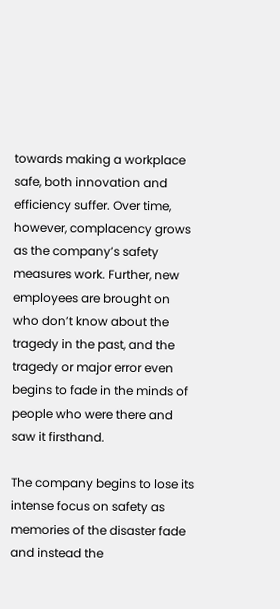towards making a workplace safe, both innovation and efficiency suffer. Over time, however, complacency grows as the company’s safety measures work. Further, new employees are brought on who don’t know about the tragedy in the past, and the tragedy or major error even begins to fade in the minds of people who were there and saw it firsthand.

The company begins to lose its intense focus on safety as memories of the disaster fade and instead the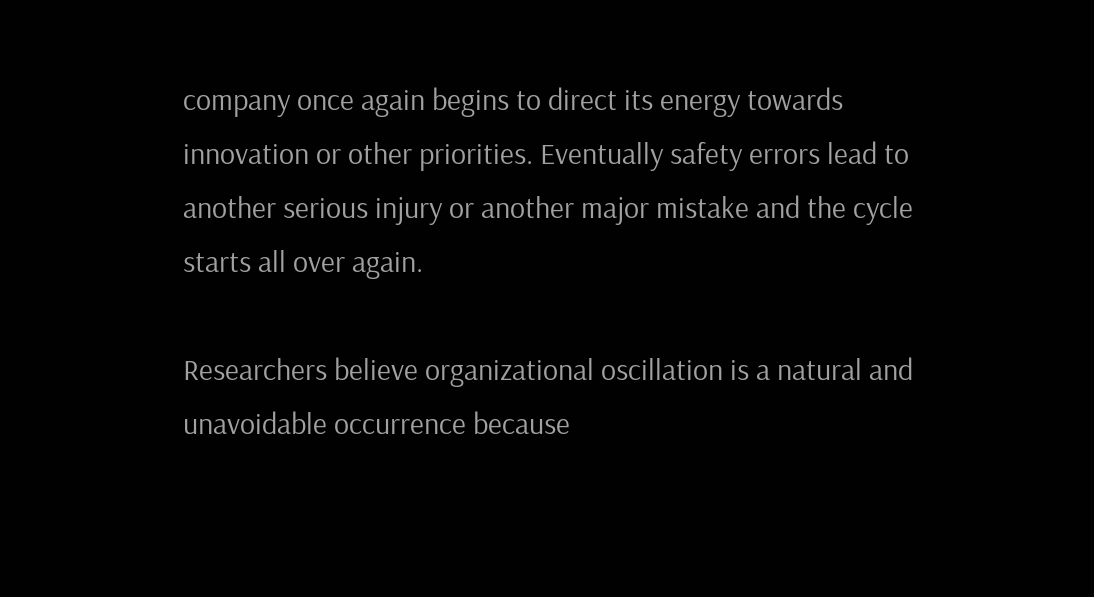company once again begins to direct its energy towards innovation or other priorities. Eventually safety errors lead to another serious injury or another major mistake and the cycle starts all over again.

Researchers believe organizational oscillation is a natural and unavoidable occurrence because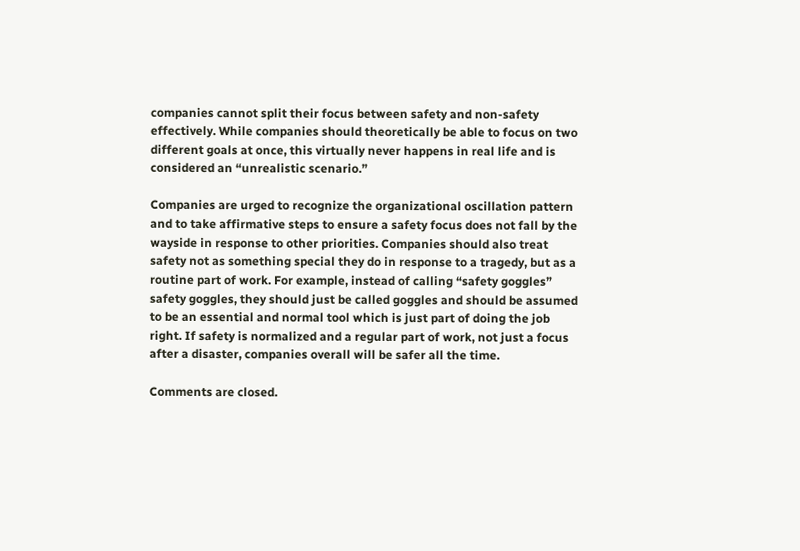companies cannot split their focus between safety and non-safety effectively. While companies should theoretically be able to focus on two different goals at once, this virtually never happens in real life and is considered an “unrealistic scenario.”

Companies are urged to recognize the organizational oscillation pattern and to take affirmative steps to ensure a safety focus does not fall by the wayside in response to other priorities. Companies should also treat safety not as something special they do in response to a tragedy, but as a routine part of work. For example, instead of calling “safety goggles” safety goggles, they should just be called goggles and should be assumed to be an essential and normal tool which is just part of doing the job right. If safety is normalized and a regular part of work, not just a focus after a disaster, companies overall will be safer all the time.

Comments are closed.